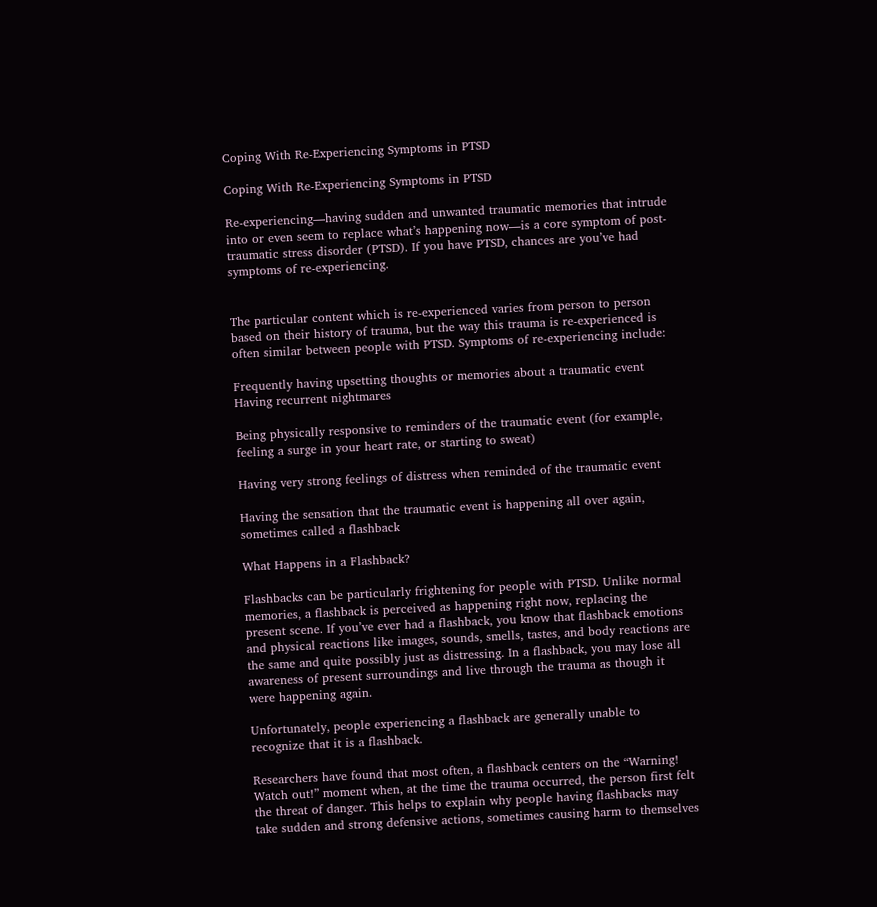Coping With Re-Experiencing Symptoms in PTSD

Coping With Re-Experiencing Symptoms in PTSD

Re-experiencing—having sudden and unwanted traumatic memories that intrude into or even seem to replace what’s happening now—is a core symptom of post-traumatic stress disorder (PTSD). If you have PTSD, chances are you’ve had symptoms of re-experiencing.


The particular content which is re-experienced varies from person to person based on their history of trauma, but the way this trauma is re-experienced is often similar between people with PTSD. Symptoms of re-experiencing include:

Frequently having upsetting thoughts or memories about a traumatic event
Having recurrent nightmares

Being physically responsive to reminders of the traumatic event (for example, feeling a surge in your heart rate, or starting to sweat)

Having very strong feelings of distress when reminded of the traumatic event

Having the sensation that the traumatic event is happening all over again, sometimes called a flashback

What Happens in a Flashback?

Flashbacks can be particularly frightening for people with PTSD. Unlike normal memories, a flashback is perceived as happening right now, replacing the present scene. If you’ve ever had a flashback, you know that flashback emotions and physical reactions like images, sounds, smells, tastes, and body reactions are the same and quite possibly just as distressing. In a flashback, you may lose all awareness of present surroundings and live through the trauma as though it were happening again.

Unfortunately, people experiencing a flashback are generally unable to recognize that it is a flashback.

Researchers have found that most often, a flashback centers on the “Warning! Watch out!” moment when, at the time the trauma occurred, the person first felt the threat of danger. This helps to explain why people having flashbacks may take sudden and strong defensive actions, sometimes causing harm to themselves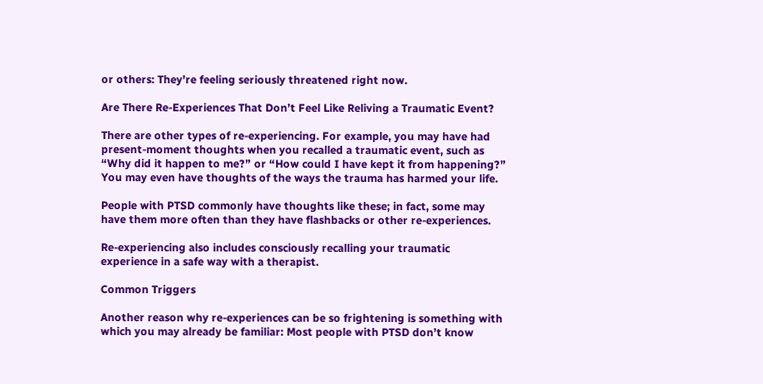or others: They’re feeling seriously threatened right now.

Are There Re-Experiences That Don’t Feel Like Reliving a Traumatic Event?

There are other types of re-experiencing. For example, you may have had present-moment thoughts when you recalled a traumatic event, such as “Why did it happen to me?” or “How could I have kept it from happening?” You may even have thoughts of the ways the trauma has harmed your life.

People with PTSD commonly have thoughts like these; in fact, some may have them more often than they have flashbacks or other re-experiences.

Re-experiencing also includes consciously recalling your traumatic experience in a safe way with a therapist.

Common Triggers

Another reason why re-experiences can be so frightening is something with which you may already be familiar: Most people with PTSD don’t know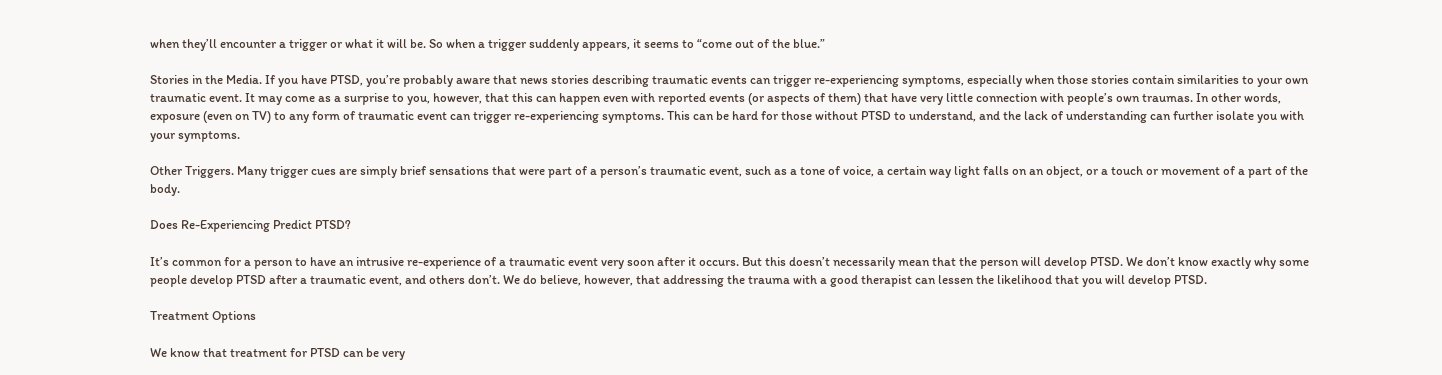when they’ll encounter a trigger or what it will be. So when a trigger suddenly appears, it seems to “come out of the blue.”

Stories in the Media. If you have PTSD, you’re probably aware that news stories describing traumatic events can trigger re-experiencing symptoms, especially when those stories contain similarities to your own traumatic event. It may come as a surprise to you, however, that this can happen even with reported events (or aspects of them) that have very little connection with people’s own traumas. In other words, exposure (even on TV) to any form of traumatic event can trigger re-experiencing symptoms. This can be hard for those without PTSD to understand, and the lack of understanding can further isolate you with your symptoms.

Other Triggers. Many trigger cues are simply brief sensations that were part of a person’s traumatic event, such as a tone of voice, a certain way light falls on an object, or a touch or movement of a part of the body.

Does Re-Experiencing Predict PTSD?

It’s common for a person to have an intrusive re-experience of a traumatic event very soon after it occurs. But this doesn’t necessarily mean that the person will develop PTSD. We don’t know exactly why some people develop PTSD after a traumatic event, and others don’t. We do believe, however, that addressing the trauma with a good therapist can lessen the likelihood that you will develop PTSD.

Treatment Options

We know that treatment for PTSD can be very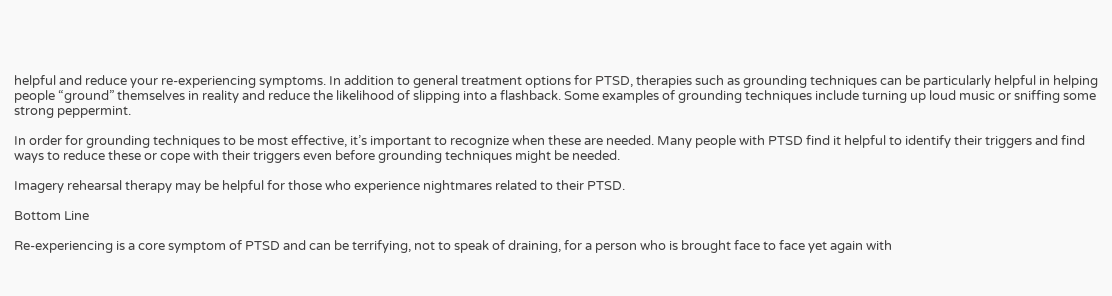helpful and reduce your re-experiencing symptoms. In addition to general treatment options for PTSD, therapies such as grounding techniques can be particularly helpful in helping people “ground” themselves in reality and reduce the likelihood of slipping into a flashback. Some examples of grounding techniques include turning up loud music or sniffing some strong peppermint.

In order for grounding techniques to be most effective, it’s important to recognize when these are needed. Many people with PTSD find it helpful to identify their triggers and find ways to reduce these or cope with their triggers even before grounding techniques might be needed.

Imagery rehearsal therapy may be helpful for those who experience nightmares related to their PTSD.

Bottom Line

Re-experiencing is a core symptom of PTSD and can be terrifying, not to speak of draining, for a person who is brought face to face yet again with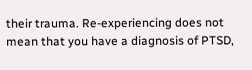their trauma. Re-experiencing does not mean that you have a diagnosis of PTSD,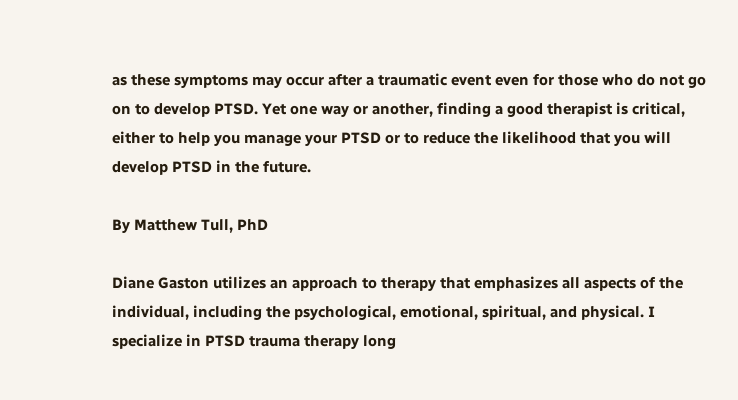as these symptoms may occur after a traumatic event even for those who do not go on to develop PTSD. Yet one way or another, finding a good therapist is critical, either to help you manage your PTSD or to reduce the likelihood that you will develop PTSD in the future.

By Matthew Tull, PhD

Diane Gaston utilizes an approach to therapy that emphasizes all aspects of the individual, including the psychological, emotional, spiritual, and physical. I specialize in PTSD trauma therapy long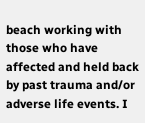beach working with those who have affected and held back by past trauma and/or adverse life events. I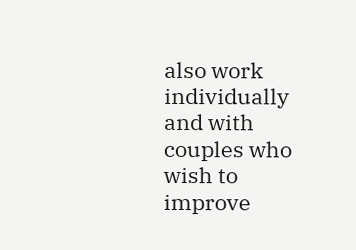also work individually and with couples who wish to improve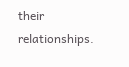their relationships.